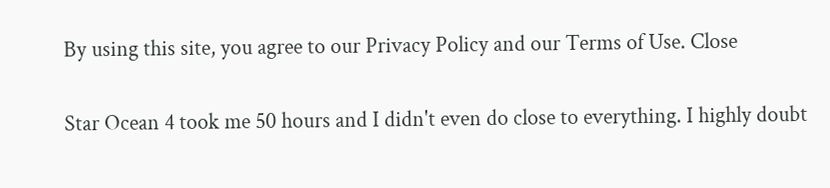By using this site, you agree to our Privacy Policy and our Terms of Use. Close

Star Ocean 4 took me 50 hours and I didn't even do close to everything. I highly doubt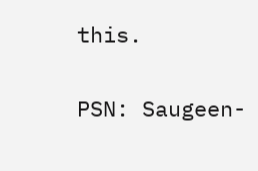this.

PSN: Saugeen-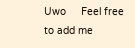Uwo     Feel free to add me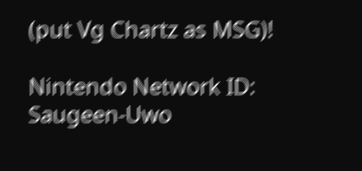(put Vg Chartz as MSG)!

Nintendo Network ID: Saugeen-Uwo